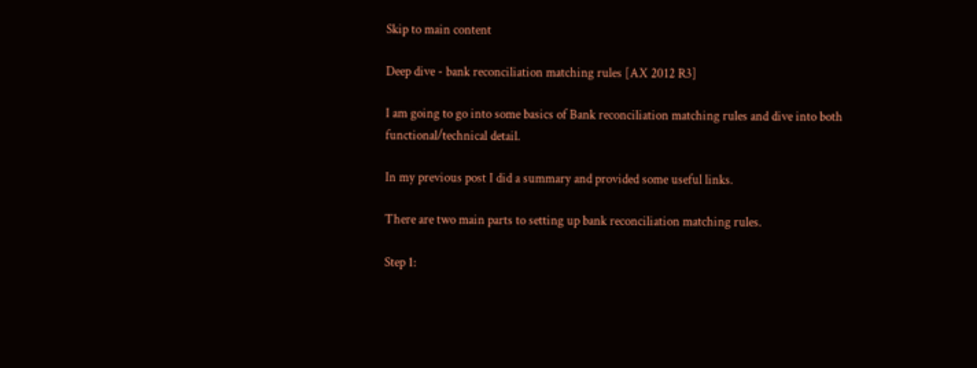Skip to main content

Deep dive - bank reconciliation matching rules [AX 2012 R3]

I am going to go into some basics of Bank reconciliation matching rules and dive into both functional/technical detail.

In my previous post I did a summary and provided some useful links.

There are two main parts to setting up bank reconciliation matching rules.

Step 1: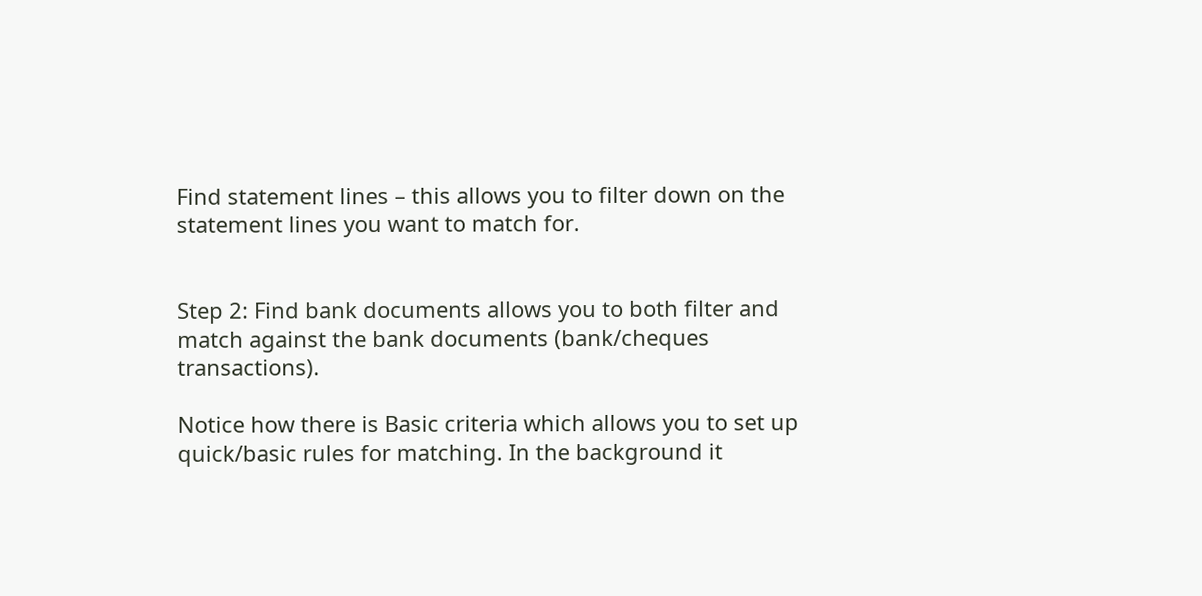Find statement lines – this allows you to filter down on the statement lines you want to match for.


Step 2: Find bank documents allows you to both filter and match against the bank documents (bank/cheques transactions).

Notice how there is Basic criteria which allows you to set up quick/basic rules for matching. In the background it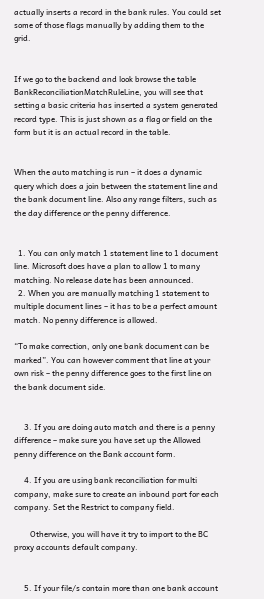actually inserts a record in the bank rules. You could set some of those flags manually by adding them to the grid.


If we go to the backend and look browse the table BankReconciliationMatchRuleLine, you will see that setting a basic criteria has inserted a system generated record type. This is just shown as a flag or field on the form but it is an actual record in the table.


When the auto matching is run – it does a dynamic query which does a join between the statement line and the bank document line. Also any range filters, such as the day difference or the penny difference.


  1. You can only match 1 statement line to 1 document line. Microsoft does have a plan to allow 1 to many matching. No release date has been announced.
  2. When you are manually matching 1 statement to multiple document lines – it has to be a perfect amount match. No penny difference is allowed.

“To make correction, only one bank document can be marked”. You can however comment that line at your own risk – the penny difference goes to the first line on the bank document side.


     3. If you are doing auto match and there is a penny difference – make sure you have set up the Allowed penny difference on the Bank account form.

     4. If you are using bank reconciliation for multi company, make sure to create an inbound port for each company. Set the Restrict to company field.

        Otherwise, you will have it try to import to the BC proxy accounts default company.


     5. If your file/s contain more than one bank account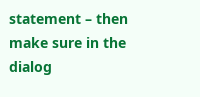statement – then make sure in the dialog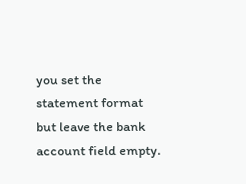you set the statement format but leave the bank account field empty.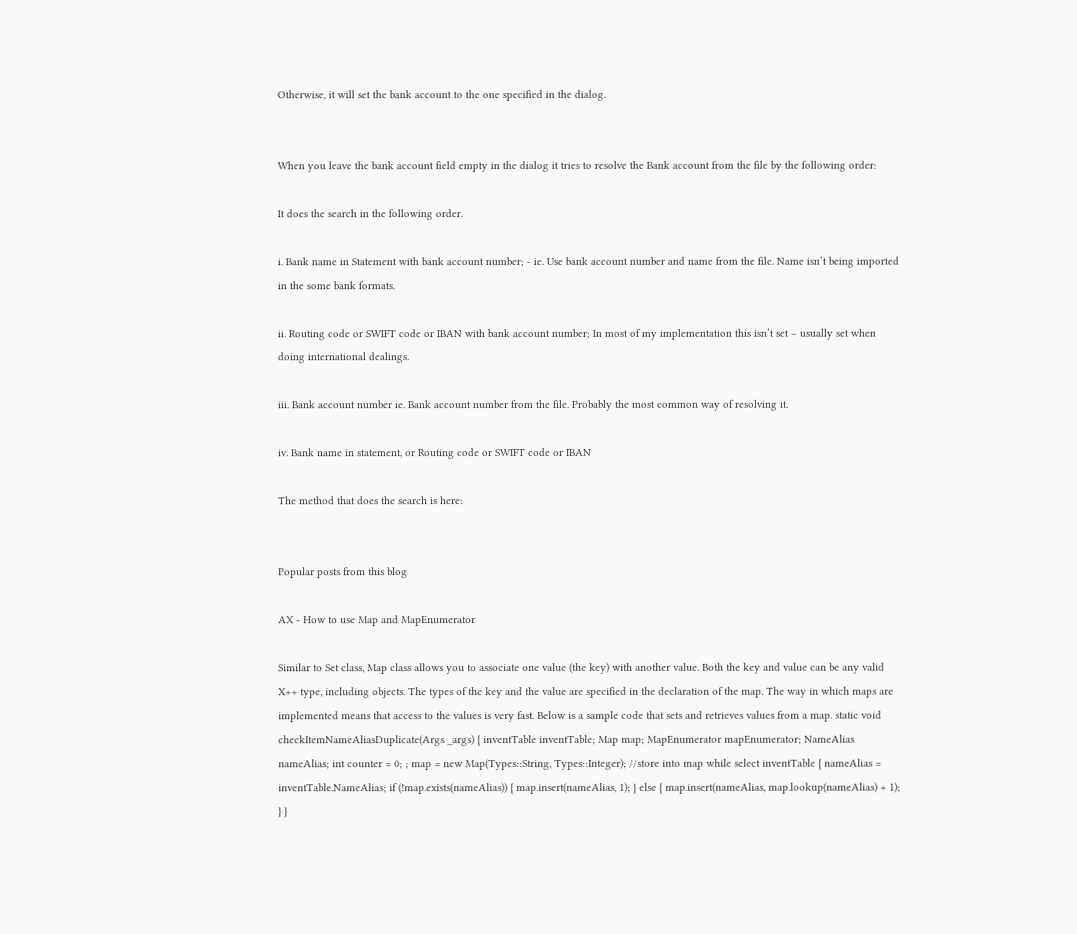Otherwise, it will set the bank account to the one specified in the dialog.


When you leave the bank account field empty in the dialog it tries to resolve the Bank account from the file by the following order:

It does the search in the following order.

i. Bank name in Statement with bank account number; - ie. Use bank account number and name from the file. Name isn’t being imported in the some bank formats.

ii. Routing code or SWIFT code or IBAN with bank account number; In most of my implementation this isn’t set – usually set when doing international dealings.

iii. Bank account number ie. Bank account number from the file. Probably the most common way of resolving it.

iv. Bank name in statement, or Routing code or SWIFT code or IBAN

The method that does the search is here:


Popular posts from this blog

AX - How to use Map and MapEnumerator

Similar to Set class, Map class allows you to associate one value (the key) with another value. Both the key and value can be any valid X++ type, including objects. The types of the key and the value are specified in the declaration of the map. The way in which maps are implemented means that access to the values is very fast. Below is a sample code that sets and retrieves values from a map. static void checkItemNameAliasDuplicate(Args _args) { inventTable inventTable; Map map; MapEnumerator mapEnumerator; NameAlias nameAlias; int counter = 0; ; map = new Map(Types::String, Types::Integer); //store into map while select inventTable { nameAlias = inventTable.NameAlias; if (!map.exists(nameAlias)) { map.insert(nameAlias, 1); } else { map.insert(nameAlias, map.lookup(nameAlias) + 1); } }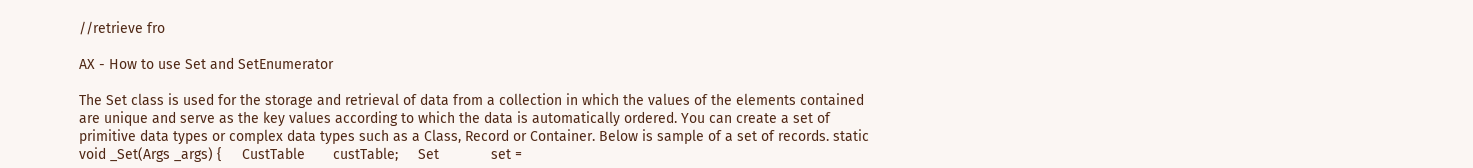//retrieve fro

AX - How to use Set and SetEnumerator

The Set class is used for the storage and retrieval of data from a collection in which the values of the elements contained are unique and serve as the key values according to which the data is automatically ordered. You can create a set of primitive data types or complex data types such as a Class, Record or Container. Below is sample of a set of records. static void _Set(Args _args) {     CustTable       custTable;     Set             set =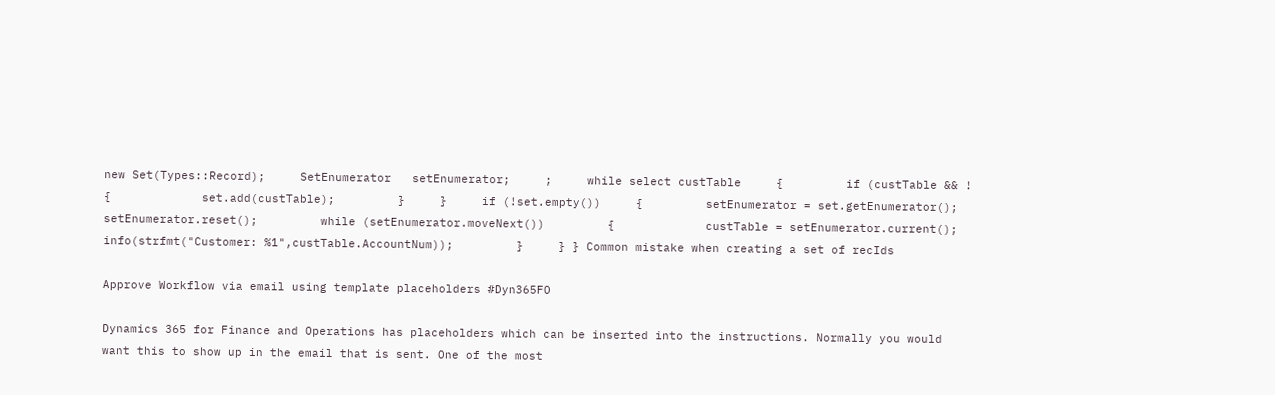new Set(Types::Record);     SetEnumerator   setEnumerator;     ;     while select custTable     {         if (custTable && !         {             set.add(custTable);         }     }     if (!set.empty())     {         setEnumerator = set.getEnumerator();         setEnumerator.reset();         while (setEnumerator.moveNext())         {             custTable = setEnumerator.current();             info(strfmt("Customer: %1",custTable.AccountNum));         }     } } Common mistake when creating a set of recIds

Approve Workflow via email using template placeholders #Dyn365FO

Dynamics 365 for Finance and Operations has placeholders which can be inserted into the instructions. Normally you would want this to show up in the email that is sent. One of the most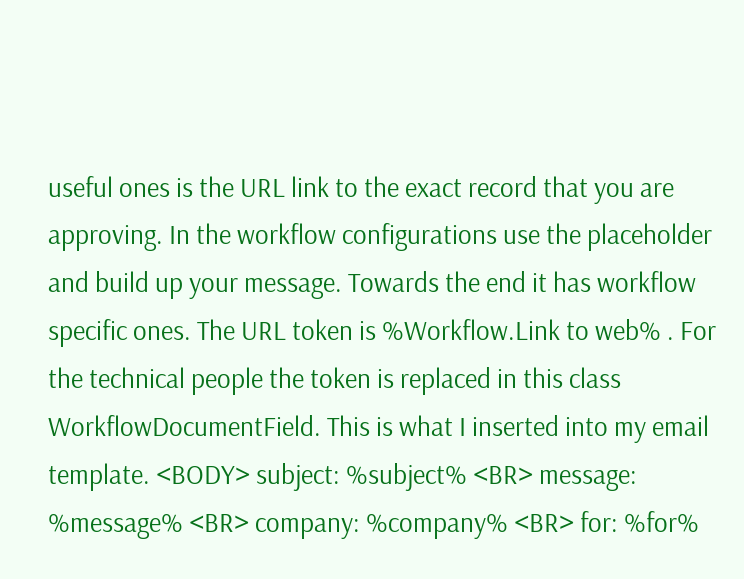useful ones is the URL link to the exact record that you are approving. In the workflow configurations use the placeholder and build up your message. Towards the end it has workflow specific ones. The URL token is %Workflow.Link to web% . For the technical people the token is replaced in this class WorkflowDocumentField. This is what I inserted into my email template. <BODY> subject: %subject% <BR> message: %message% <BR> company: %company% <BR> for: %for%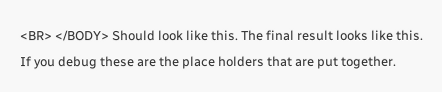<BR> </BODY> Should look like this. The final result looks like this. If you debug these are the place holders that are put together.